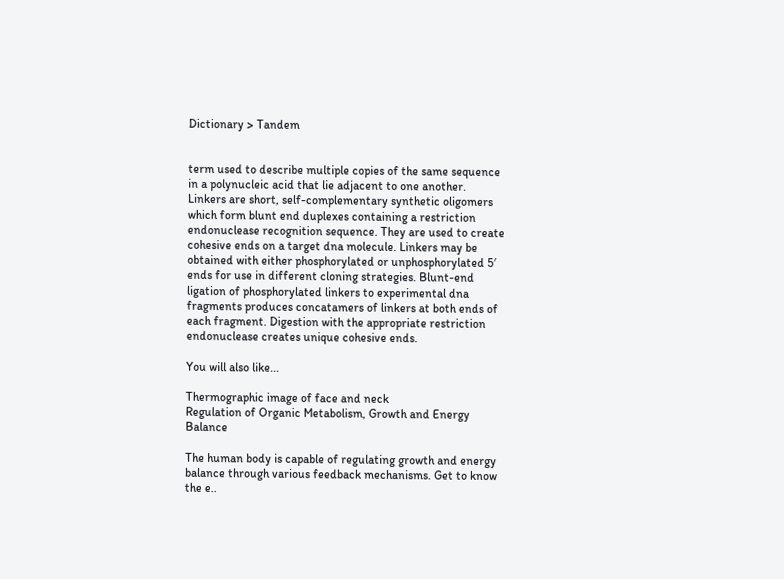Dictionary > Tandem


term used to describe multiple copies of the same sequence in a polynucleic acid that lie adjacent to one another.
Linkers are short, self-complementary synthetic oligomers which form blunt end duplexes containing a restriction endonuclease recognition sequence. They are used to create cohesive ends on a target dna molecule. Linkers may be obtained with either phosphorylated or unphosphorylated 5′ ends for use in different cloning strategies. Blunt-end ligation of phosphorylated linkers to experimental dna fragments produces concatamers of linkers at both ends of each fragment. Digestion with the appropriate restriction endonuclease creates unique cohesive ends.

You will also like...

Thermographic image of face and neck
Regulation of Organic Metabolism, Growth and Energy Balance

The human body is capable of regulating growth and energy balance through various feedback mechanisms. Get to know the e..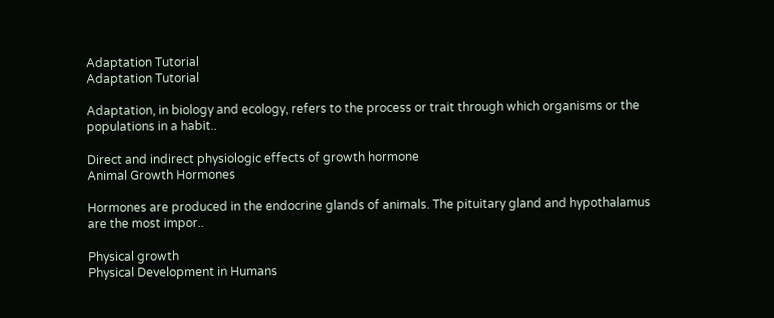Adaptation Tutorial
Adaptation Tutorial

Adaptation, in biology and ecology, refers to the process or trait through which organisms or the populations in a habit..

Direct and indirect physiologic effects of growth hormone
Animal Growth Hormones

Hormones are produced in the endocrine glands of animals. The pituitary gland and hypothalamus are the most impor..

Physical growth
Physical Development in Humans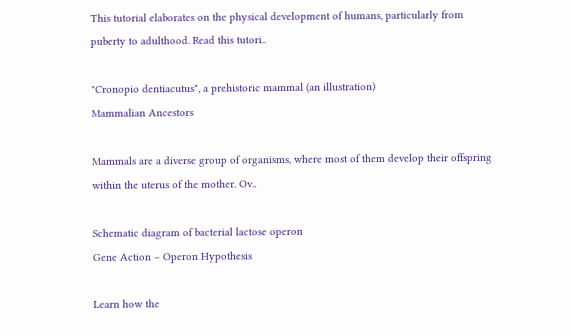This tutorial elaborates on the physical development of humans, particularly from puberty to adulthood. Read this tutori..

"Cronopio dentiacutus", a prehistoric mammal (an illustration)
Mammalian Ancestors

Mammals are a diverse group of organisms, where most of them develop their offspring within the uterus of the mother. Ov..

Schematic diagram of bacterial lactose operon
Gene Action – Operon Hypothesis

Learn how the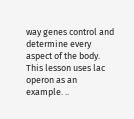way genes control and determine every aspect of the body. This lesson uses lac operon as an example. ..